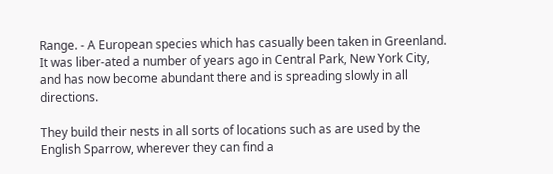Range. - A European species which has casually been taken in Greenland. It was liber-ated a number of years ago in Central Park, New York City, and has now become abundant there and is spreading slowly in all directions.

They build their nests in all sorts of locations such as are used by the English Sparrow, wherever they can find a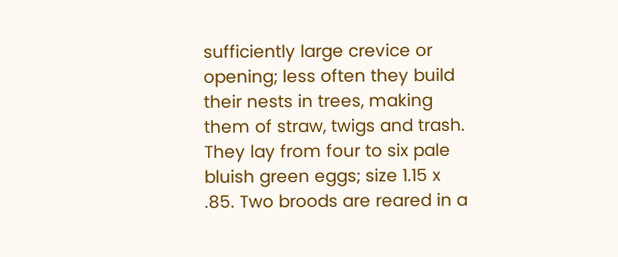sufficiently large crevice or opening; less often they build their nests in trees, making them of straw, twigs and trash. They lay from four to six pale bluish green eggs; size 1.15 x .85. Two broods are reared in a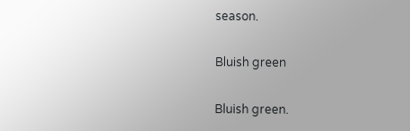season.

Bluish green

Bluish green.